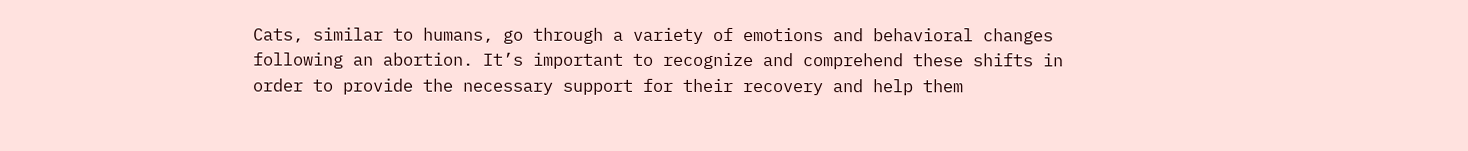Cats, similar to humans, go through a variety of emotions and behavioral changes following an abortion. It’s important to recognize and comprehend these shifts in order to provide the necessary support for their recovery and help them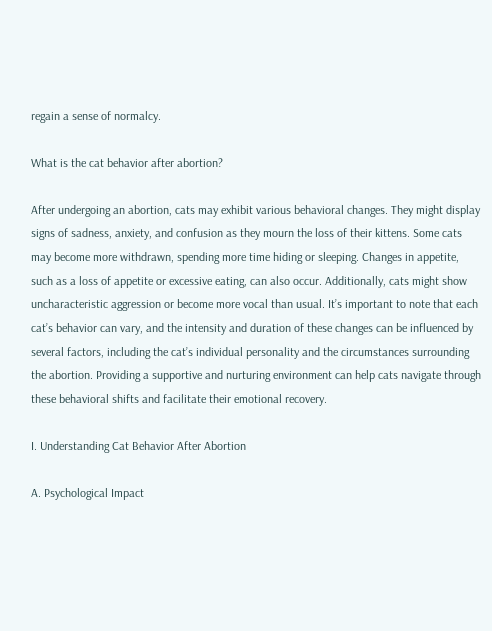regain a sense of normalcy.

What is the cat behavior after abortion?

After undergoing an abortion, cats may exhibit various behavioral changes. They might display signs of sadness, anxiety, and confusion as they mourn the loss of their kittens. Some cats may become more withdrawn, spending more time hiding or sleeping. Changes in appetite, such as a loss of appetite or excessive eating, can also occur. Additionally, cats might show uncharacteristic aggression or become more vocal than usual. It’s important to note that each cat’s behavior can vary, and the intensity and duration of these changes can be influenced by several factors, including the cat’s individual personality and the circumstances surrounding the abortion. Providing a supportive and nurturing environment can help cats navigate through these behavioral shifts and facilitate their emotional recovery.

I. Understanding Cat Behavior After Abortion

A. Psychological Impact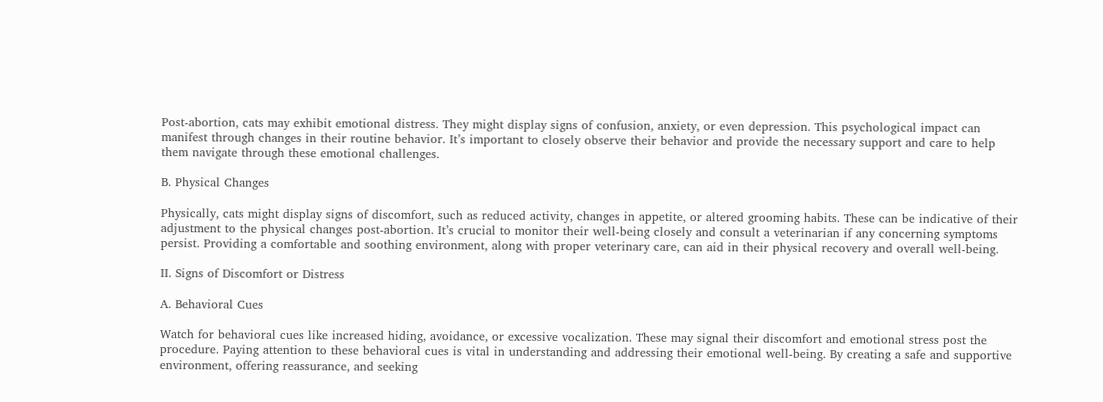Post-abortion, cats may exhibit emotional distress. They might display signs of confusion, anxiety, or even depression. This psychological impact can manifest through changes in their routine behavior. It’s important to closely observe their behavior and provide the necessary support and care to help them navigate through these emotional challenges.

B. Physical Changes

Physically, cats might display signs of discomfort, such as reduced activity, changes in appetite, or altered grooming habits. These can be indicative of their adjustment to the physical changes post-abortion. It’s crucial to monitor their well-being closely and consult a veterinarian if any concerning symptoms persist. Providing a comfortable and soothing environment, along with proper veterinary care, can aid in their physical recovery and overall well-being.

II. Signs of Discomfort or Distress

A. Behavioral Cues

Watch for behavioral cues like increased hiding, avoidance, or excessive vocalization. These may signal their discomfort and emotional stress post the procedure. Paying attention to these behavioral cues is vital in understanding and addressing their emotional well-being. By creating a safe and supportive environment, offering reassurance, and seeking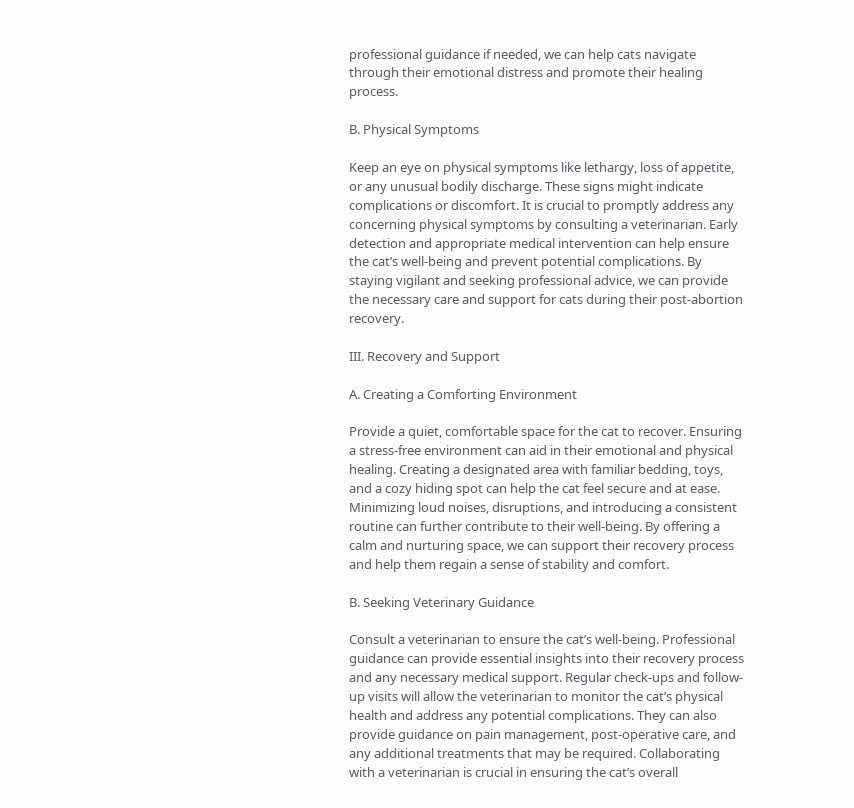professional guidance if needed, we can help cats navigate through their emotional distress and promote their healing process.

B. Physical Symptoms

Keep an eye on physical symptoms like lethargy, loss of appetite, or any unusual bodily discharge. These signs might indicate complications or discomfort. It is crucial to promptly address any concerning physical symptoms by consulting a veterinarian. Early detection and appropriate medical intervention can help ensure the cat’s well-being and prevent potential complications. By staying vigilant and seeking professional advice, we can provide the necessary care and support for cats during their post-abortion recovery.

III. Recovery and Support

A. Creating a Comforting Environment

Provide a quiet, comfortable space for the cat to recover. Ensuring a stress-free environment can aid in their emotional and physical healing. Creating a designated area with familiar bedding, toys, and a cozy hiding spot can help the cat feel secure and at ease. Minimizing loud noises, disruptions, and introducing a consistent routine can further contribute to their well-being. By offering a calm and nurturing space, we can support their recovery process and help them regain a sense of stability and comfort.

B. Seeking Veterinary Guidance

Consult a veterinarian to ensure the cat’s well-being. Professional guidance can provide essential insights into their recovery process and any necessary medical support. Regular check-ups and follow-up visits will allow the veterinarian to monitor the cat’s physical health and address any potential complications. They can also provide guidance on pain management, post-operative care, and any additional treatments that may be required. Collaborating with a veterinarian is crucial in ensuring the cat’s overall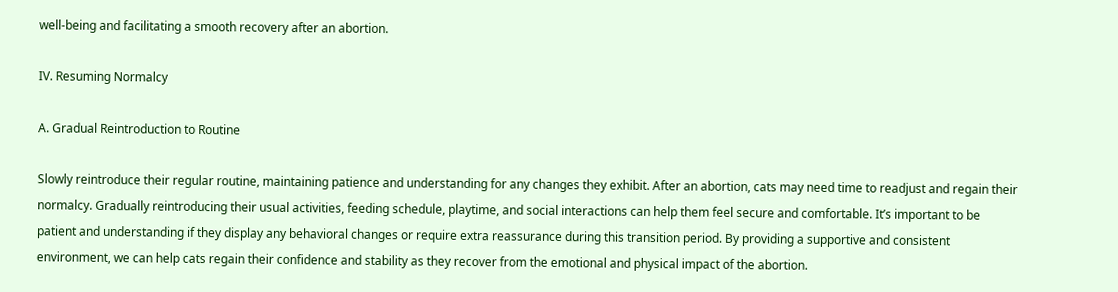well-being and facilitating a smooth recovery after an abortion.

IV. Resuming Normalcy

A. Gradual Reintroduction to Routine

Slowly reintroduce their regular routine, maintaining patience and understanding for any changes they exhibit. After an abortion, cats may need time to readjust and regain their normalcy. Gradually reintroducing their usual activities, feeding schedule, playtime, and social interactions can help them feel secure and comfortable. It’s important to be patient and understanding if they display any behavioral changes or require extra reassurance during this transition period. By providing a supportive and consistent environment, we can help cats regain their confidence and stability as they recover from the emotional and physical impact of the abortion.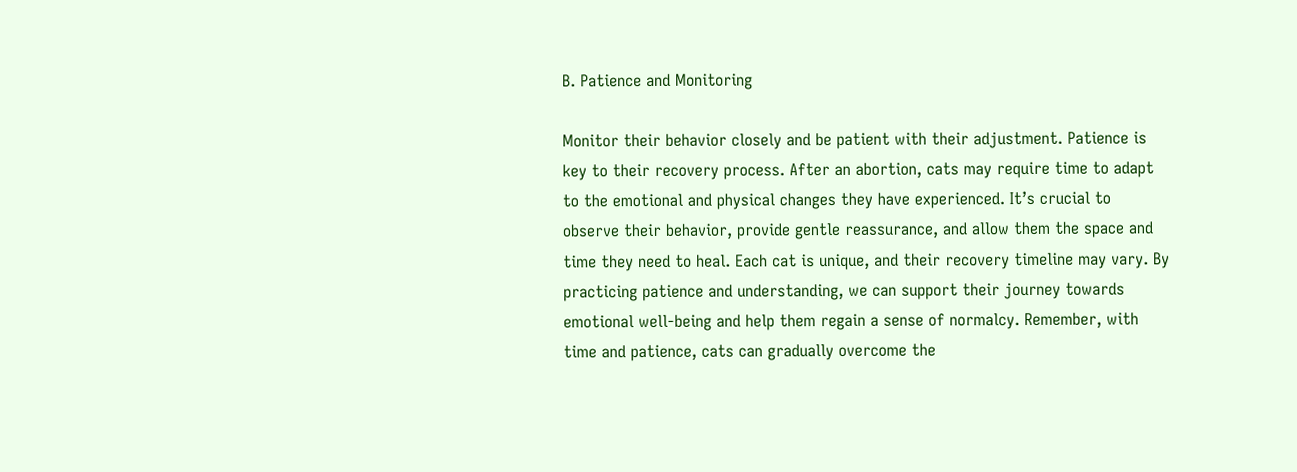B. Patience and Monitoring

Monitor their behavior closely and be patient with their adjustment. Patience is key to their recovery process. After an abortion, cats may require time to adapt to the emotional and physical changes they have experienced. It’s crucial to observe their behavior, provide gentle reassurance, and allow them the space and time they need to heal. Each cat is unique, and their recovery timeline may vary. By practicing patience and understanding, we can support their journey towards emotional well-being and help them regain a sense of normalcy. Remember, with time and patience, cats can gradually overcome the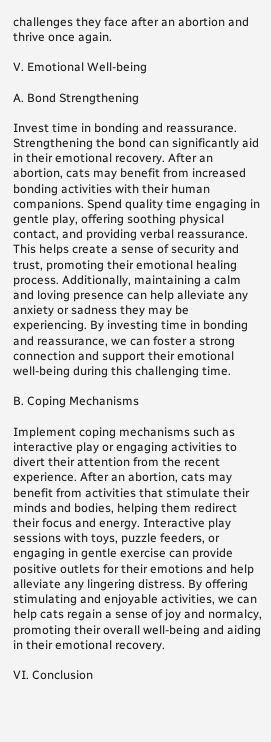challenges they face after an abortion and thrive once again.

V. Emotional Well-being

A. Bond Strengthening

Invest time in bonding and reassurance. Strengthening the bond can significantly aid in their emotional recovery. After an abortion, cats may benefit from increased bonding activities with their human companions. Spend quality time engaging in gentle play, offering soothing physical contact, and providing verbal reassurance. This helps create a sense of security and trust, promoting their emotional healing process. Additionally, maintaining a calm and loving presence can help alleviate any anxiety or sadness they may be experiencing. By investing time in bonding and reassurance, we can foster a strong connection and support their emotional well-being during this challenging time.

B. Coping Mechanisms

Implement coping mechanisms such as interactive play or engaging activities to divert their attention from the recent experience. After an abortion, cats may benefit from activities that stimulate their minds and bodies, helping them redirect their focus and energy. Interactive play sessions with toys, puzzle feeders, or engaging in gentle exercise can provide positive outlets for their emotions and help alleviate any lingering distress. By offering stimulating and enjoyable activities, we can help cats regain a sense of joy and normalcy, promoting their overall well-being and aiding in their emotional recovery.

VI. Conclusion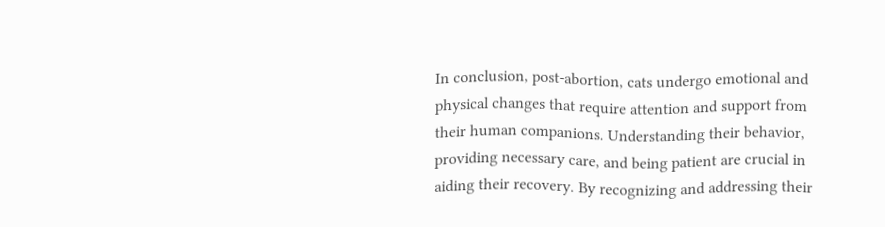In conclusion, post-abortion, cats undergo emotional and physical changes that require attention and support from their human companions. Understanding their behavior, providing necessary care, and being patient are crucial in aiding their recovery. By recognizing and addressing their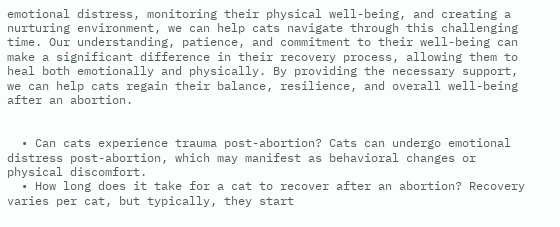emotional distress, monitoring their physical well-being, and creating a nurturing environment, we can help cats navigate through this challenging time. Our understanding, patience, and commitment to their well-being can make a significant difference in their recovery process, allowing them to heal both emotionally and physically. By providing the necessary support, we can help cats regain their balance, resilience, and overall well-being after an abortion.


  • Can cats experience trauma post-abortion? Cats can undergo emotional distress post-abortion, which may manifest as behavioral changes or physical discomfort.
  • How long does it take for a cat to recover after an abortion? Recovery varies per cat, but typically, they start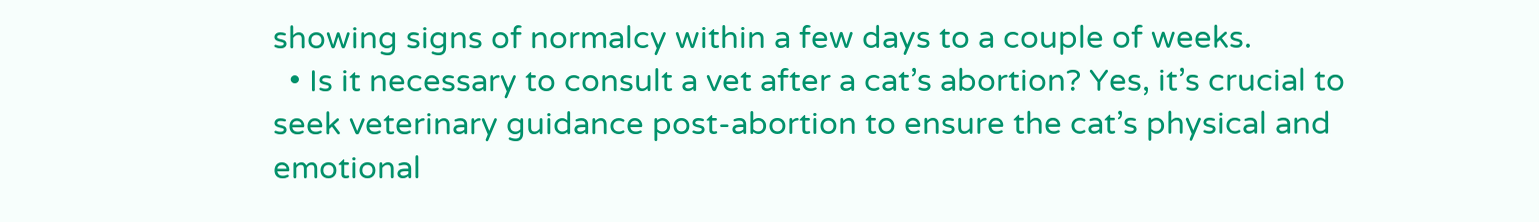showing signs of normalcy within a few days to a couple of weeks.
  • Is it necessary to consult a vet after a cat’s abortion? Yes, it’s crucial to seek veterinary guidance post-abortion to ensure the cat’s physical and emotional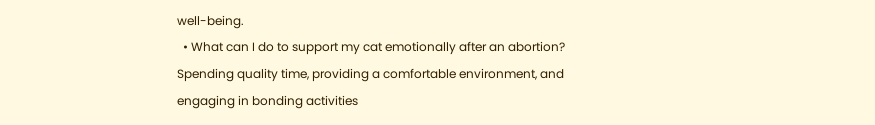well-being.
  • What can I do to support my cat emotionally after an abortion? Spending quality time, providing a comfortable environment, and engaging in bonding activities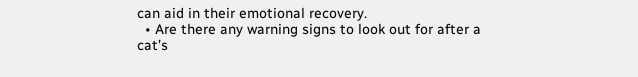can aid in their emotional recovery.
  • Are there any warning signs to look out for after a cat’s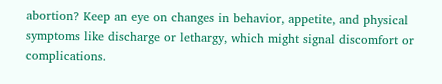abortion? Keep an eye on changes in behavior, appetite, and physical symptoms like discharge or lethargy, which might signal discomfort or complications.